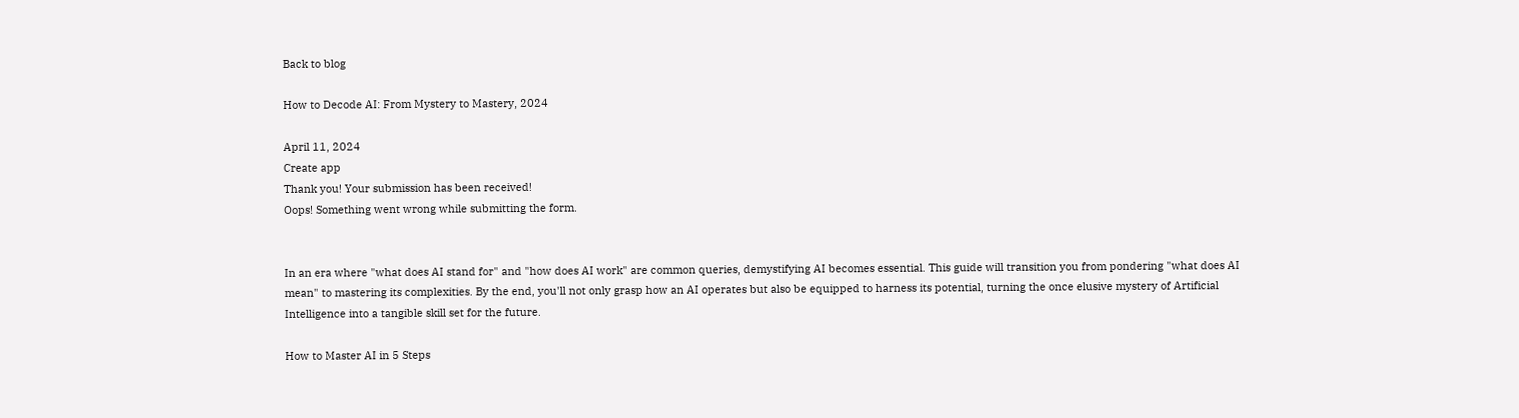Back to blog

How to Decode AI: From Mystery to Mastery, 2024

April 11, 2024
Create app
Thank you! Your submission has been received!
Oops! Something went wrong while submitting the form.


In an era where "what does AI stand for" and "how does AI work" are common queries, demystifying AI becomes essential. This guide will transition you from pondering "what does AI mean" to mastering its complexities. By the end, you'll not only grasp how an AI operates but also be equipped to harness its potential, turning the once elusive mystery of Artificial Intelligence into a tangible skill set for the future.

How to Master AI in 5 Steps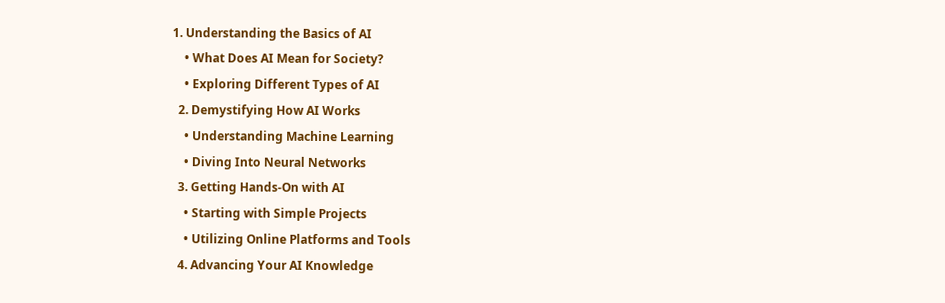1. Understanding the Basics of AI
    • What Does AI Mean for Society?
    • Exploring Different Types of AI
  2. Demystifying How AI Works
    • Understanding Machine Learning
    • Diving Into Neural Networks
  3. Getting Hands-On with AI
    • Starting with Simple Projects
    • Utilizing Online Platforms and Tools
  4. Advancing Your AI Knowledge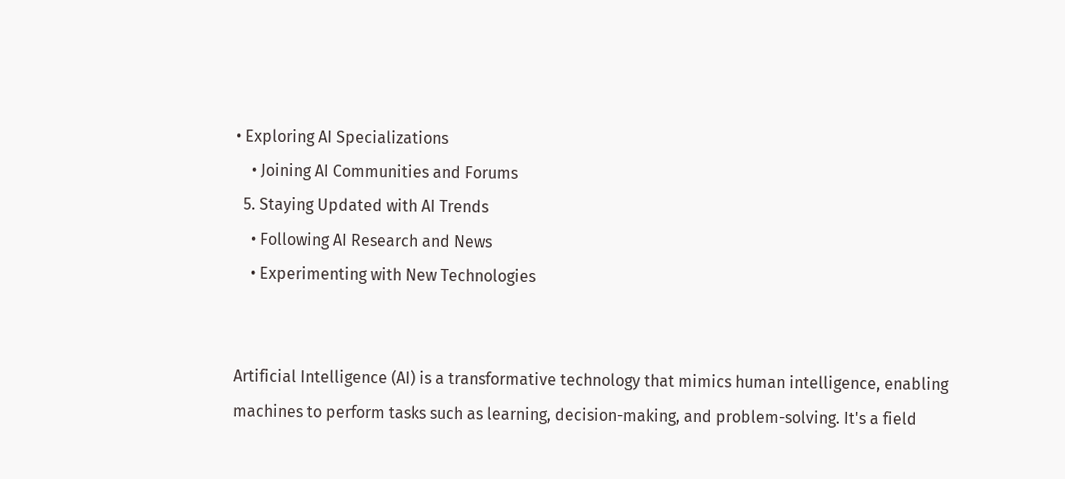• Exploring AI Specializations
    • Joining AI Communities and Forums
  5. Staying Updated with AI Trends
    • Following AI Research and News
    • Experimenting with New Technologies


Artificial Intelligence (AI) is a transformative technology that mimics human intelligence, enabling machines to perform tasks such as learning, decision-making, and problem-solving. It's a field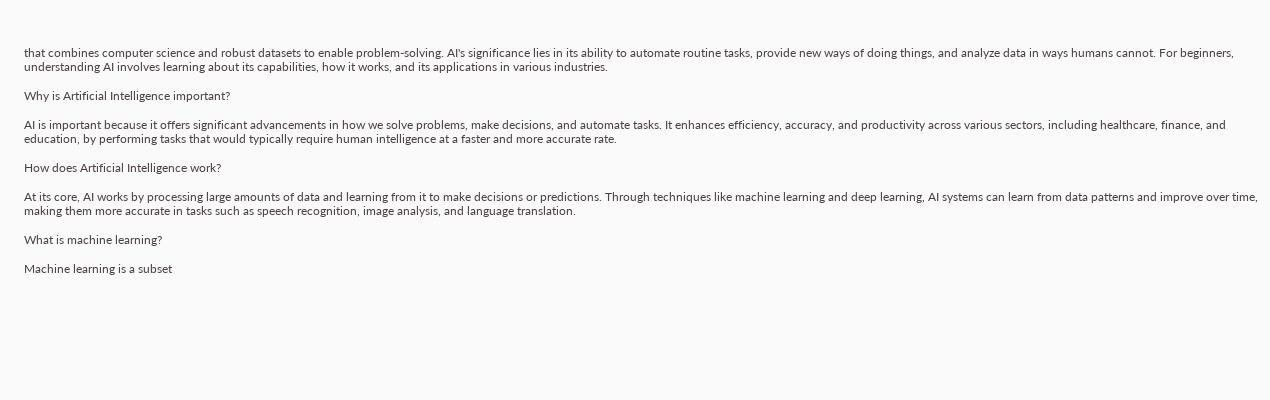that combines computer science and robust datasets to enable problem-solving. AI's significance lies in its ability to automate routine tasks, provide new ways of doing things, and analyze data in ways humans cannot. For beginners, understanding AI involves learning about its capabilities, how it works, and its applications in various industries.

Why is Artificial Intelligence important?

AI is important because it offers significant advancements in how we solve problems, make decisions, and automate tasks. It enhances efficiency, accuracy, and productivity across various sectors, including healthcare, finance, and education, by performing tasks that would typically require human intelligence at a faster and more accurate rate.

How does Artificial Intelligence work?

At its core, AI works by processing large amounts of data and learning from it to make decisions or predictions. Through techniques like machine learning and deep learning, AI systems can learn from data patterns and improve over time, making them more accurate in tasks such as speech recognition, image analysis, and language translation.

What is machine learning?

Machine learning is a subset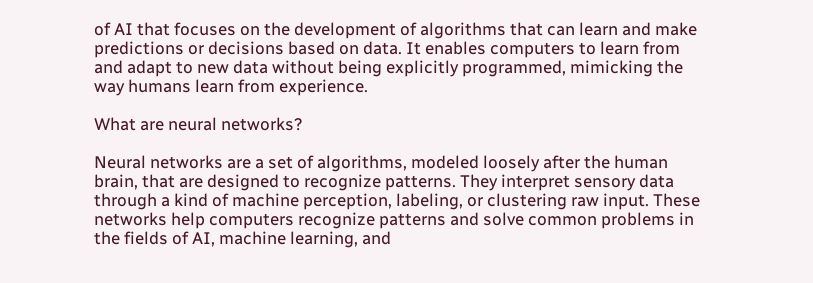of AI that focuses on the development of algorithms that can learn and make predictions or decisions based on data. It enables computers to learn from and adapt to new data without being explicitly programmed, mimicking the way humans learn from experience.

What are neural networks?

Neural networks are a set of algorithms, modeled loosely after the human brain, that are designed to recognize patterns. They interpret sensory data through a kind of machine perception, labeling, or clustering raw input. These networks help computers recognize patterns and solve common problems in the fields of AI, machine learning, and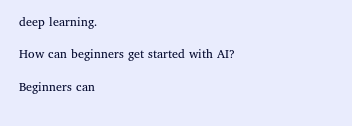deep learning.

How can beginners get started with AI?

Beginners can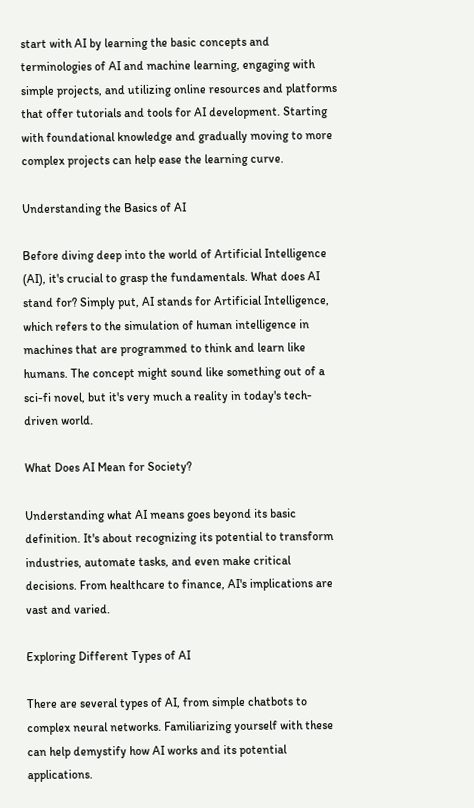start with AI by learning the basic concepts and terminologies of AI and machine learning, engaging with simple projects, and utilizing online resources and platforms that offer tutorials and tools for AI development. Starting with foundational knowledge and gradually moving to more complex projects can help ease the learning curve.

Understanding the Basics of AI

Before diving deep into the world of Artificial Intelligence (AI), it's crucial to grasp the fundamentals. What does AI stand for? Simply put, AI stands for Artificial Intelligence, which refers to the simulation of human intelligence in machines that are programmed to think and learn like humans. The concept might sound like something out of a sci-fi novel, but it's very much a reality in today's tech-driven world.

What Does AI Mean for Society?

Understanding what AI means goes beyond its basic definition. It's about recognizing its potential to transform industries, automate tasks, and even make critical decisions. From healthcare to finance, AI's implications are vast and varied.

Exploring Different Types of AI

There are several types of AI, from simple chatbots to complex neural networks. Familiarizing yourself with these can help demystify how AI works and its potential applications.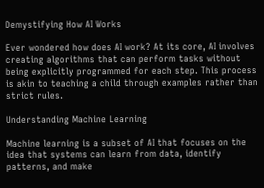Demystifying How AI Works

Ever wondered how does AI work? At its core, AI involves creating algorithms that can perform tasks without being explicitly programmed for each step. This process is akin to teaching a child through examples rather than strict rules.

Understanding Machine Learning

Machine learning is a subset of AI that focuses on the idea that systems can learn from data, identify patterns, and make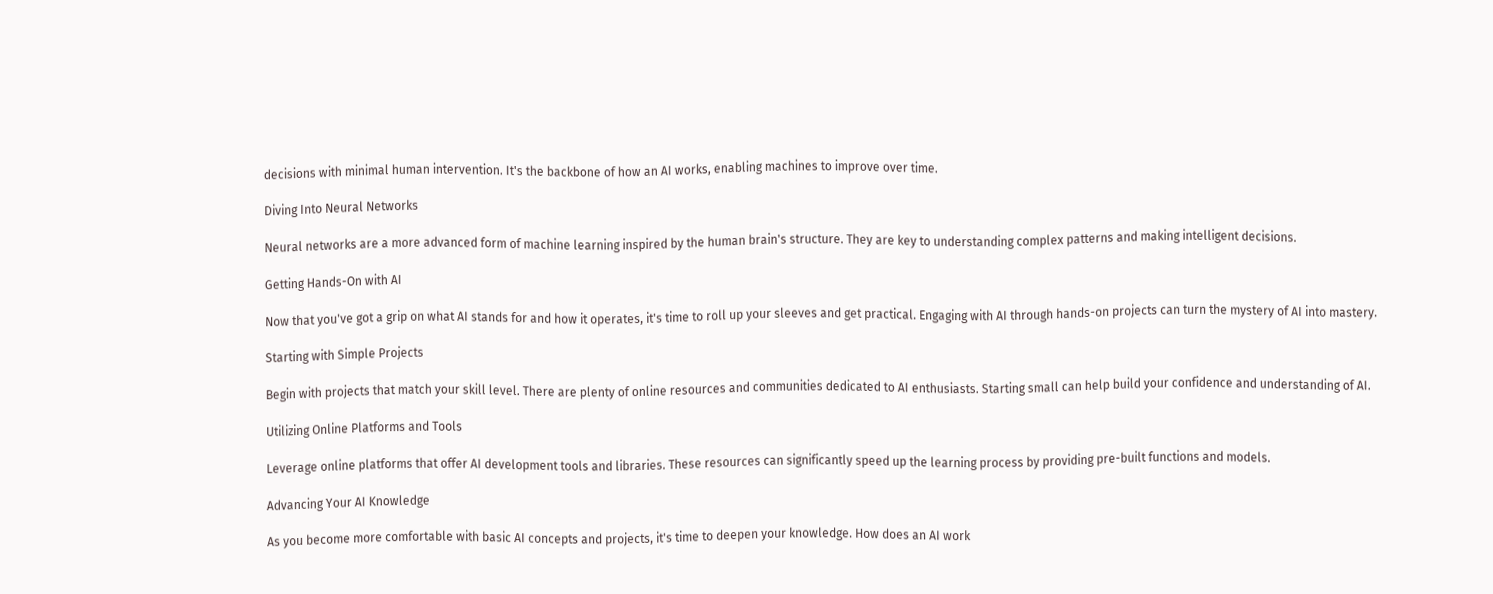decisions with minimal human intervention. It's the backbone of how an AI works, enabling machines to improve over time.

Diving Into Neural Networks

Neural networks are a more advanced form of machine learning inspired by the human brain's structure. They are key to understanding complex patterns and making intelligent decisions.

Getting Hands-On with AI

Now that you've got a grip on what AI stands for and how it operates, it's time to roll up your sleeves and get practical. Engaging with AI through hands-on projects can turn the mystery of AI into mastery.

Starting with Simple Projects

Begin with projects that match your skill level. There are plenty of online resources and communities dedicated to AI enthusiasts. Starting small can help build your confidence and understanding of AI.

Utilizing Online Platforms and Tools

Leverage online platforms that offer AI development tools and libraries. These resources can significantly speed up the learning process by providing pre-built functions and models.

Advancing Your AI Knowledge

As you become more comfortable with basic AI concepts and projects, it's time to deepen your knowledge. How does an AI work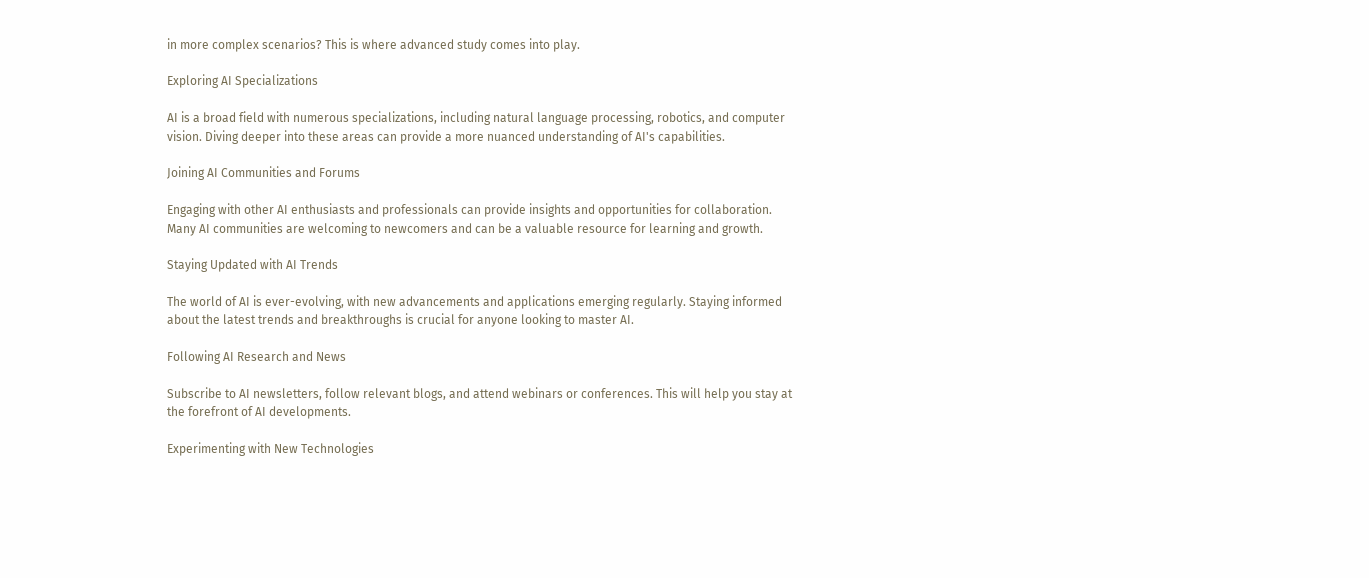in more complex scenarios? This is where advanced study comes into play.

Exploring AI Specializations

AI is a broad field with numerous specializations, including natural language processing, robotics, and computer vision. Diving deeper into these areas can provide a more nuanced understanding of AI's capabilities.

Joining AI Communities and Forums

Engaging with other AI enthusiasts and professionals can provide insights and opportunities for collaboration. Many AI communities are welcoming to newcomers and can be a valuable resource for learning and growth.

Staying Updated with AI Trends

The world of AI is ever-evolving, with new advancements and applications emerging regularly. Staying informed about the latest trends and breakthroughs is crucial for anyone looking to master AI.

Following AI Research and News

Subscribe to AI newsletters, follow relevant blogs, and attend webinars or conferences. This will help you stay at the forefront of AI developments.

Experimenting with New Technologies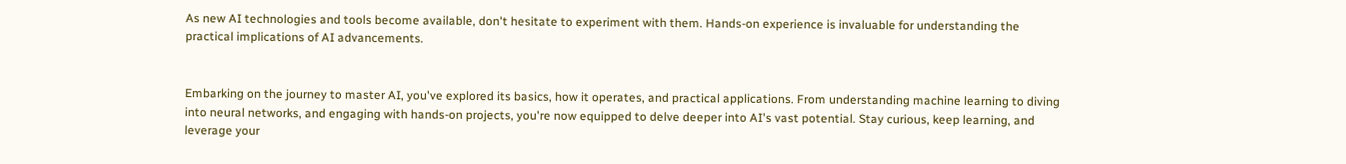As new AI technologies and tools become available, don't hesitate to experiment with them. Hands-on experience is invaluable for understanding the practical implications of AI advancements.


Embarking on the journey to master AI, you've explored its basics, how it operates, and practical applications. From understanding machine learning to diving into neural networks, and engaging with hands-on projects, you're now equipped to delve deeper into AI's vast potential. Stay curious, keep learning, and leverage your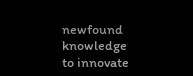newfound knowledge to innovate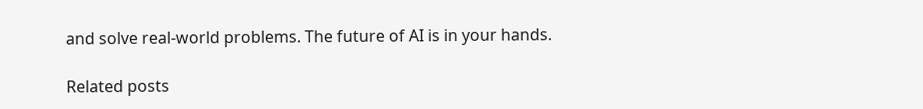and solve real-world problems. The future of AI is in your hands.

Related posts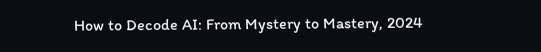How to Decode AI: From Mystery to Mastery, 2024